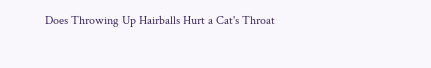Does Throwing Up Hairballs Hurt a Cat's Throat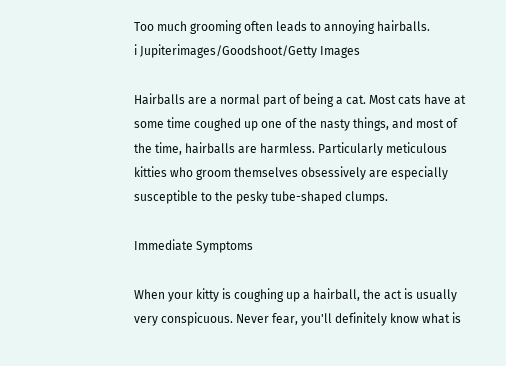Too much grooming often leads to annoying hairballs.
i Jupiterimages/Goodshoot/Getty Images

Hairballs are a normal part of being a cat. Most cats have at some time coughed up one of the nasty things, and most of the time, hairballs are harmless. Particularly meticulous kitties who groom themselves obsessively are especially susceptible to the pesky tube-shaped clumps.

Immediate Symptoms

When your kitty is coughing up a hairball, the act is usually very conspicuous. Never fear, you'll definitely know what is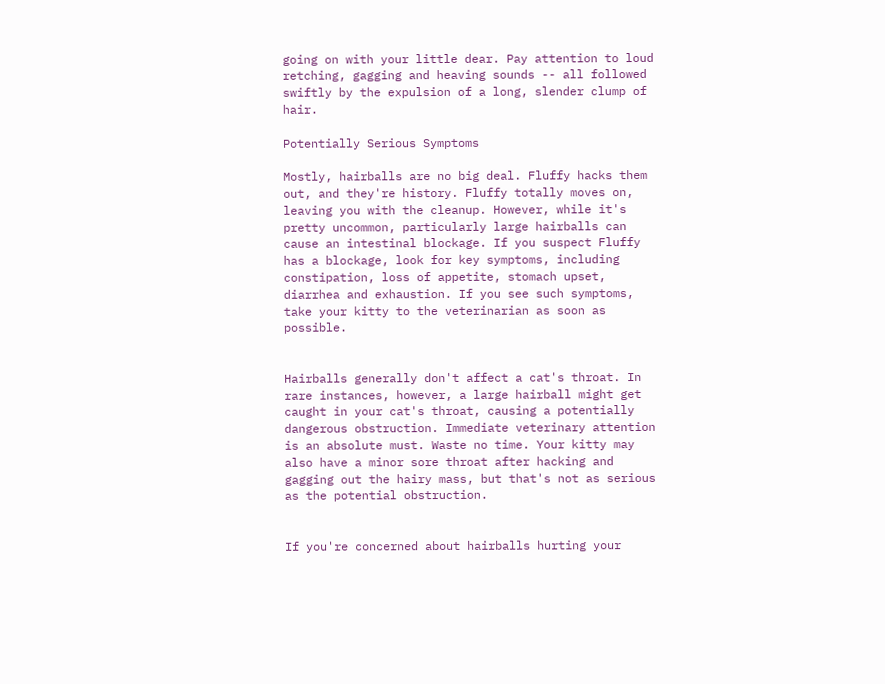going on with your little dear. Pay attention to loud retching, gagging and heaving sounds -- all followed swiftly by the expulsion of a long, slender clump of hair.

Potentially Serious Symptoms

Mostly, hairballs are no big deal. Fluffy hacks them out, and they're history. Fluffy totally moves on, leaving you with the cleanup. However, while it's pretty uncommon, particularly large hairballs can cause an intestinal blockage. If you suspect Fluffy has a blockage, look for key symptoms, including constipation, loss of appetite, stomach upset, diarrhea and exhaustion. If you see such symptoms, take your kitty to the veterinarian as soon as possible.


Hairballs generally don't affect a cat's throat. In rare instances, however, a large hairball might get caught in your cat's throat, causing a potentially dangerous obstruction. Immediate veterinary attention is an absolute must. Waste no time. Your kitty may also have a minor sore throat after hacking and gagging out the hairy mass, but that's not as serious as the potential obstruction.


If you're concerned about hairballs hurting your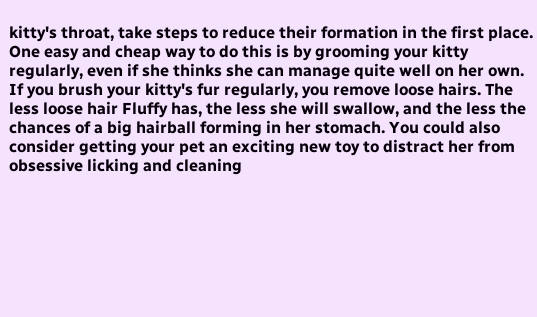kitty's throat, take steps to reduce their formation in the first place. One easy and cheap way to do this is by grooming your kitty regularly, even if she thinks she can manage quite well on her own. If you brush your kitty's fur regularly, you remove loose hairs. The less loose hair Fluffy has, the less she will swallow, and the less the chances of a big hairball forming in her stomach. You could also consider getting your pet an exciting new toy to distract her from obsessive licking and cleaning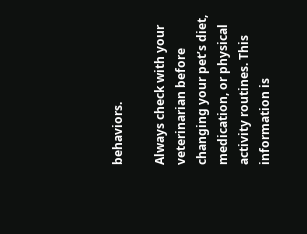behaviors.

Always check with your veterinarian before changing your pet’s diet, medication, or physical activity routines. This information is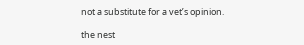not a substitute for a vet’s opinion.

the nest